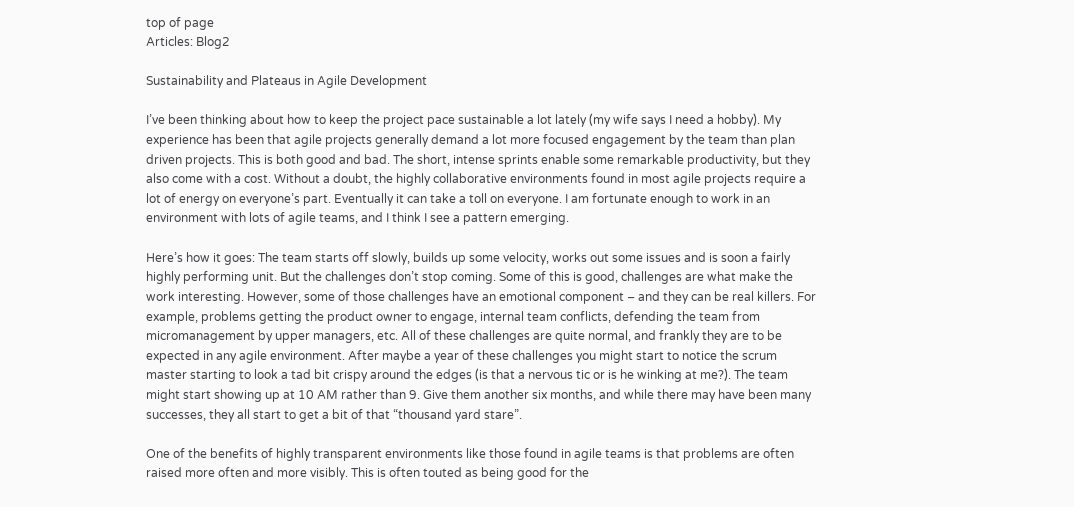top of page
Articles: Blog2

Sustainability and Plateaus in Agile Development

I’ve been thinking about how to keep the project pace sustainable a lot lately (my wife says I need a hobby). My experience has been that agile projects generally demand a lot more focused engagement by the team than plan driven projects. This is both good and bad. The short, intense sprints enable some remarkable productivity, but they also come with a cost. Without a doubt, the highly collaborative environments found in most agile projects require a lot of energy on everyone’s part. Eventually it can take a toll on everyone. I am fortunate enough to work in an environment with lots of agile teams, and I think I see a pattern emerging.

Here’s how it goes: The team starts off slowly, builds up some velocity, works out some issues and is soon a fairly highly performing unit. But the challenges don’t stop coming. Some of this is good, challenges are what make the work interesting. However, some of those challenges have an emotional component – and they can be real killers. For example, problems getting the product owner to engage, internal team conflicts, defending the team from micromanagement by upper managers, etc. All of these challenges are quite normal, and frankly they are to be expected in any agile environment. After maybe a year of these challenges you might start to notice the scrum master starting to look a tad bit crispy around the edges (is that a nervous tic or is he winking at me?). The team might start showing up at 10 AM rather than 9. Give them another six months, and while there may have been many successes, they all start to get a bit of that “thousand yard stare”.

One of the benefits of highly transparent environments like those found in agile teams is that problems are often raised more often and more visibly. This is often touted as being good for the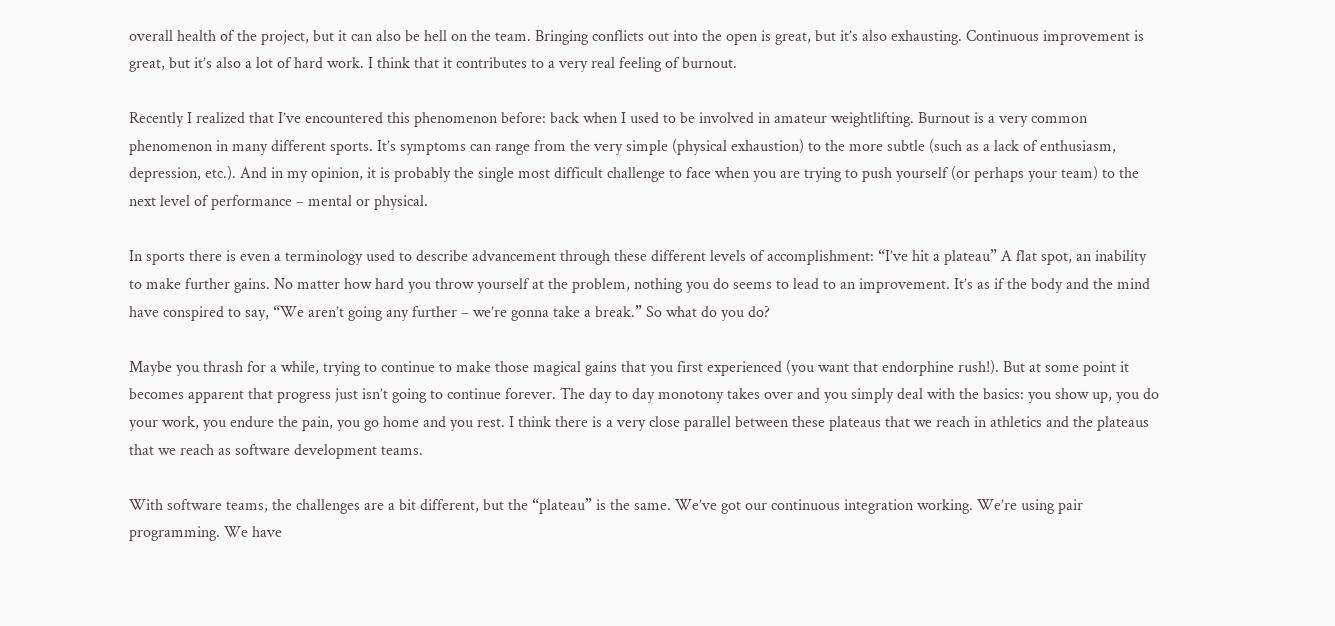overall health of the project, but it can also be hell on the team. Bringing conflicts out into the open is great, but it’s also exhausting. Continuous improvement is great, but it’s also a lot of hard work. I think that it contributes to a very real feeling of burnout.

Recently I realized that I’ve encountered this phenomenon before: back when I used to be involved in amateur weightlifting. Burnout is a very common phenomenon in many different sports. It’s symptoms can range from the very simple (physical exhaustion) to the more subtle (such as a lack of enthusiasm, depression, etc.). And in my opinion, it is probably the single most difficult challenge to face when you are trying to push yourself (or perhaps your team) to the next level of performance – mental or physical.

In sports there is even a terminology used to describe advancement through these different levels of accomplishment: “I’ve hit a plateau” A flat spot, an inability to make further gains. No matter how hard you throw yourself at the problem, nothing you do seems to lead to an improvement. It’s as if the body and the mind have conspired to say, “We aren’t going any further – we’re gonna take a break.” So what do you do?

Maybe you thrash for a while, trying to continue to make those magical gains that you first experienced (you want that endorphine rush!). But at some point it becomes apparent that progress just isn’t going to continue forever. The day to day monotony takes over and you simply deal with the basics: you show up, you do your work, you endure the pain, you go home and you rest. I think there is a very close parallel between these plateaus that we reach in athletics and the plateaus that we reach as software development teams.

With software teams, the challenges are a bit different, but the “plateau” is the same. We’ve got our continuous integration working. We’re using pair programming. We have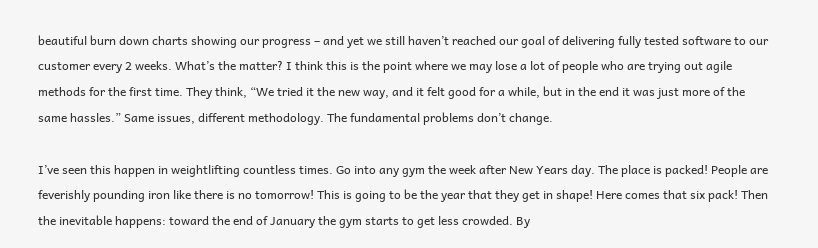beautiful burn down charts showing our progress – and yet we still haven’t reached our goal of delivering fully tested software to our customer every 2 weeks. What’s the matter? I think this is the point where we may lose a lot of people who are trying out agile methods for the first time. They think, “We tried it the new way, and it felt good for a while, but in the end it was just more of the same hassles.” Same issues, different methodology. The fundamental problems don’t change.

I’ve seen this happen in weightlifting countless times. Go into any gym the week after New Years day. The place is packed! People are feverishly pounding iron like there is no tomorrow! This is going to be the year that they get in shape! Here comes that six pack! Then the inevitable happens: toward the end of January the gym starts to get less crowded. By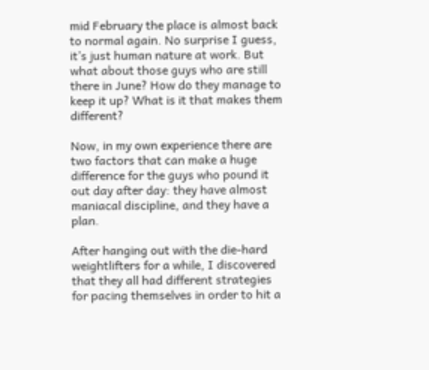mid February the place is almost back to normal again. No surprise I guess, it’s just human nature at work. But what about those guys who are still there in June? How do they manage to keep it up? What is it that makes them different?

Now, in my own experience there are two factors that can make a huge difference for the guys who pound it out day after day: they have almost maniacal discipline, and they have a plan.

After hanging out with the die-hard weightlifters for a while, I discovered that they all had different strategies for pacing themselves in order to hit a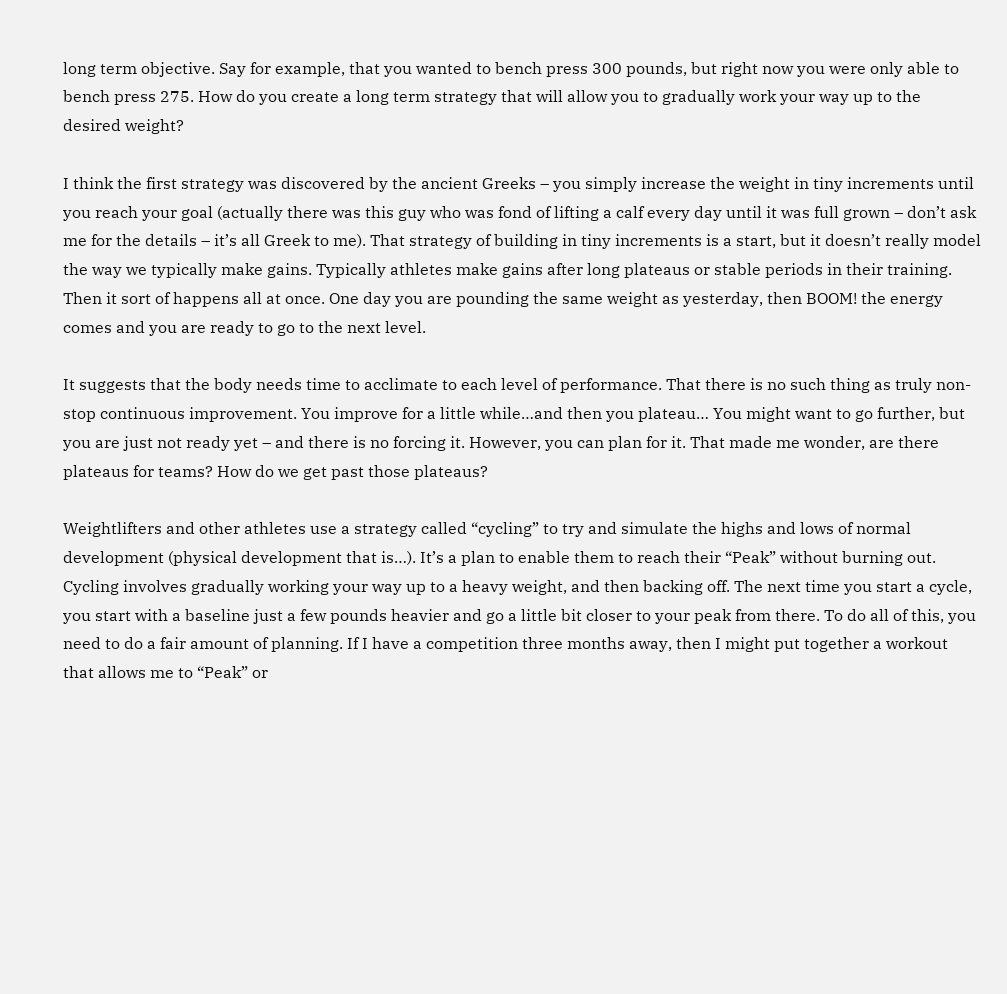long term objective. Say for example, that you wanted to bench press 300 pounds, but right now you were only able to bench press 275. How do you create a long term strategy that will allow you to gradually work your way up to the desired weight?

I think the first strategy was discovered by the ancient Greeks – you simply increase the weight in tiny increments until you reach your goal (actually there was this guy who was fond of lifting a calf every day until it was full grown – don’t ask me for the details – it’s all Greek to me). That strategy of building in tiny increments is a start, but it doesn’t really model the way we typically make gains. Typically athletes make gains after long plateaus or stable periods in their training. Then it sort of happens all at once. One day you are pounding the same weight as yesterday, then BOOM! the energy comes and you are ready to go to the next level.

It suggests that the body needs time to acclimate to each level of performance. That there is no such thing as truly non-stop continuous improvement. You improve for a little while…and then you plateau… You might want to go further, but you are just not ready yet – and there is no forcing it. However, you can plan for it. That made me wonder, are there plateaus for teams? How do we get past those plateaus?

Weightlifters and other athletes use a strategy called “cycling” to try and simulate the highs and lows of normal development (physical development that is…). It’s a plan to enable them to reach their “Peak” without burning out. Cycling involves gradually working your way up to a heavy weight, and then backing off. The next time you start a cycle, you start with a baseline just a few pounds heavier and go a little bit closer to your peak from there. To do all of this, you need to do a fair amount of planning. If I have a competition three months away, then I might put together a workout that allows me to “Peak” or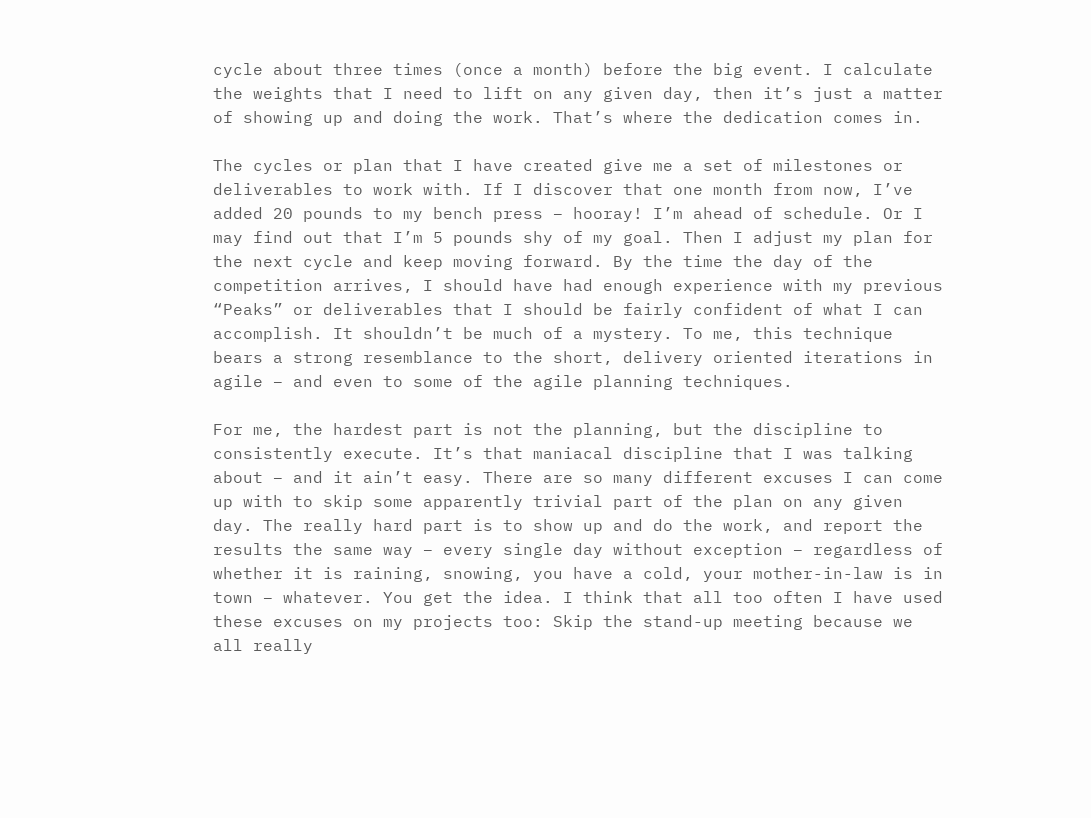cycle about three times (once a month) before the big event. I calculate the weights that I need to lift on any given day, then it’s just a matter of showing up and doing the work. That’s where the dedication comes in.

The cycles or plan that I have created give me a set of milestones or deliverables to work with. If I discover that one month from now, I’ve added 20 pounds to my bench press – hooray! I’m ahead of schedule. Or I may find out that I’m 5 pounds shy of my goal. Then I adjust my plan for the next cycle and keep moving forward. By the time the day of the competition arrives, I should have had enough experience with my previous “Peaks” or deliverables that I should be fairly confident of what I can accomplish. It shouldn’t be much of a mystery. To me, this technique bears a strong resemblance to the short, delivery oriented iterations in agile – and even to some of the agile planning techniques.

For me, the hardest part is not the planning, but the discipline to consistently execute. It’s that maniacal discipline that I was talking about – and it ain’t easy. There are so many different excuses I can come up with to skip some apparently trivial part of the plan on any given day. The really hard part is to show up and do the work, and report the results the same way – every single day without exception – regardless of whether it is raining, snowing, you have a cold, your mother-in-law is in town – whatever. You get the idea. I think that all too often I have used these excuses on my projects too: Skip the stand-up meeting because we all really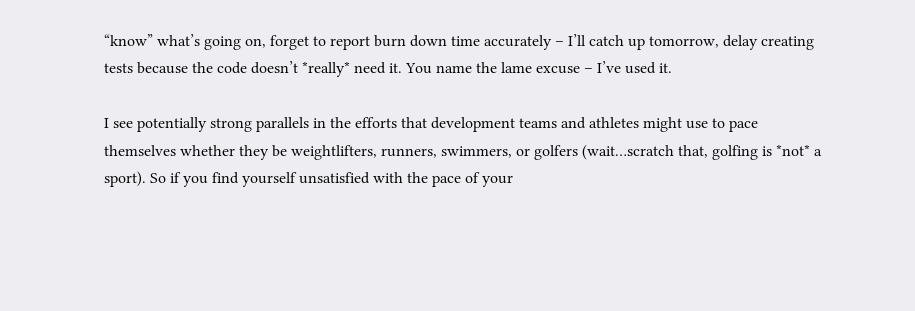“know” what’s going on, forget to report burn down time accurately – I’ll catch up tomorrow, delay creating tests because the code doesn’t *really* need it. You name the lame excuse – I’ve used it.

I see potentially strong parallels in the efforts that development teams and athletes might use to pace themselves whether they be weightlifters, runners, swimmers, or golfers (wait…scratch that, golfing is *not* a sport). So if you find yourself unsatisfied with the pace of your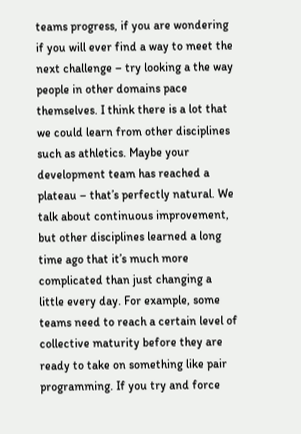teams progress, if you are wondering if you will ever find a way to meet the next challenge – try looking a the way people in other domains pace themselves. I think there is a lot that we could learn from other disciplines such as athletics. Maybe your development team has reached a plateau – that’s perfectly natural. We talk about continuous improvement, but other disciplines learned a long time ago that it’s much more complicated than just changing a little every day. For example, some teams need to reach a certain level of collective maturity before they are ready to take on something like pair programming. If you try and force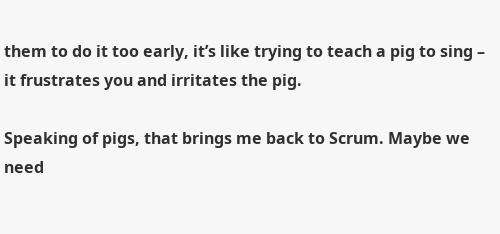them to do it too early, it’s like trying to teach a pig to sing – it frustrates you and irritates the pig.

Speaking of pigs, that brings me back to Scrum. Maybe we need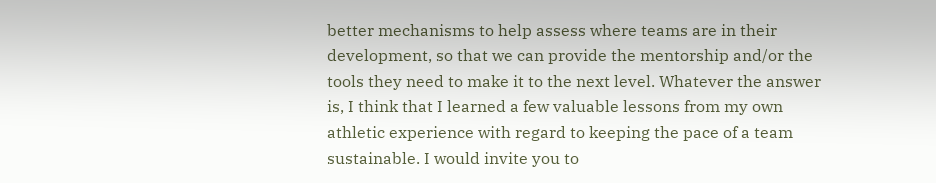better mechanisms to help assess where teams are in their development, so that we can provide the mentorship and/or the tools they need to make it to the next level. Whatever the answer is, I think that I learned a few valuable lessons from my own athletic experience with regard to keeping the pace of a team sustainable. I would invite you to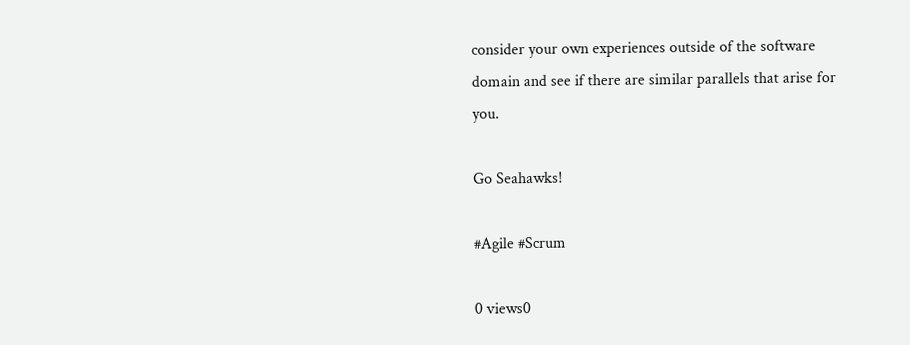consider your own experiences outside of the software domain and see if there are similar parallels that arise for you.

Go Seahawks!

#Agile #Scrum

0 views0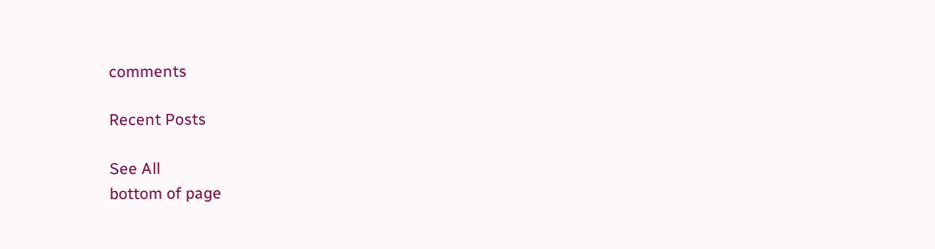comments

Recent Posts

See All
bottom of page